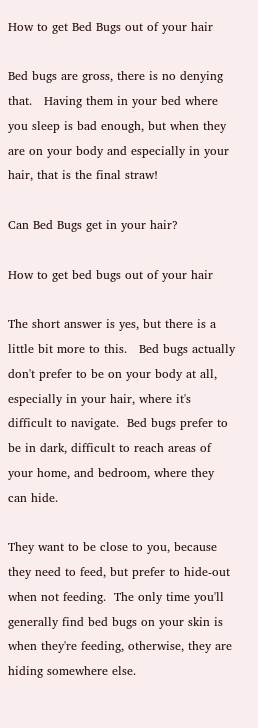How to get Bed Bugs out of your hair

Bed bugs are gross, there is no denying that.   Having them in your bed where you sleep is bad enough, but when they are on your body and especially in your hair, that is the final straw!

Can Bed Bugs get in your hair?

How to get bed bugs out of your hair

The short answer is yes, but there is a little bit more to this.   Bed bugs actually don't prefer to be on your body at all, especially in your hair, where it's difficult to navigate.  Bed bugs prefer to be in dark, difficult to reach areas of your home, and bedroom, where they can hide.

They want to be close to you, because they need to feed, but prefer to hide-out when not feeding.  The only time you'll generally find bed bugs on your skin is when they're feeding, otherwise, they are hiding somewhere else.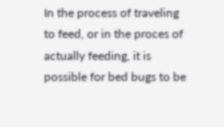In the process of traveling to feed, or in the proces of actually feeding, it is possible for bed bugs to be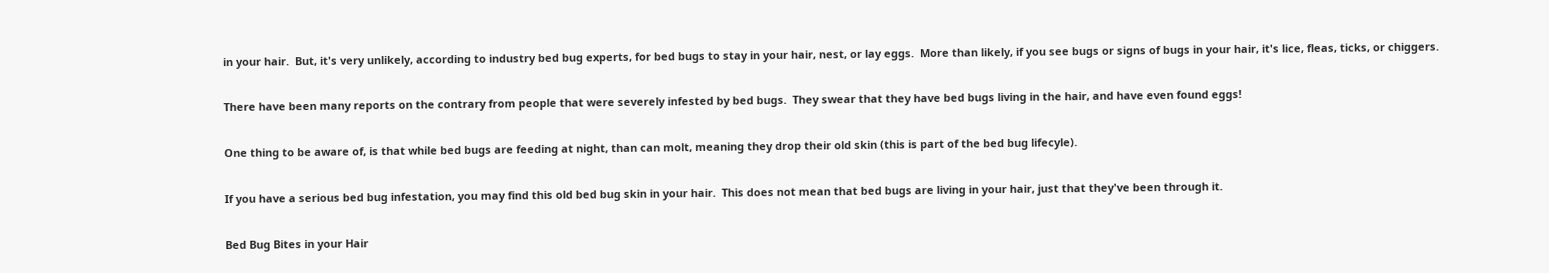in your hair.  But, it's very unlikely, according to industry bed bug experts, for bed bugs to stay in your hair, nest, or lay eggs.  More than likely, if you see bugs or signs of bugs in your hair, it's lice, fleas, ticks, or chiggers.

There have been many reports on the contrary from people that were severely infested by bed bugs.  They swear that they have bed bugs living in the hair, and have even found eggs!

One thing to be aware of, is that while bed bugs are feeding at night, than can molt, meaning they drop their old skin (this is part of the bed bug lifecyle).

If you have a serious bed bug infestation, you may find this old bed bug skin in your hair.  This does not mean that bed bugs are living in your hair, just that they've been through it.

Bed Bug Bites in your Hair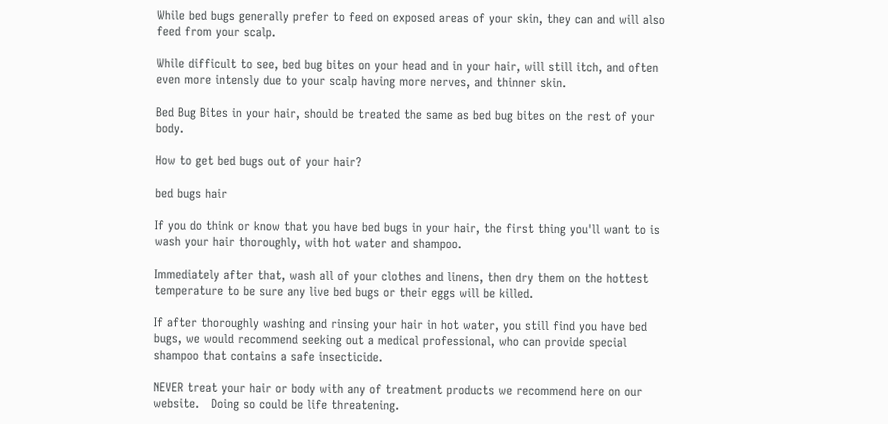While bed bugs generally prefer to feed on exposed areas of your skin, they can and will also feed from your scalp.

While difficult to see, bed bug bites on your head and in your hair, will still itch, and often even more intensly due to your scalp having more nerves, and thinner skin.

Bed Bug Bites in your hair, should be treated the same as bed bug bites on the rest of your body.

How to get bed bugs out of your hair?

bed bugs hair

If you do think or know that you have bed bugs in your hair, the first thing you'll want to is wash your hair thoroughly, with hot water and shampoo.

Immediately after that, wash all of your clothes and linens, then dry them on the hottest temperature to be sure any live bed bugs or their eggs will be killed.

If after thoroughly washing and rinsing your hair in hot water, you still find you have bed bugs, we would recommend seeking out a medical professional, who can provide special shampoo that contains a safe insecticide.

NEVER treat your hair or body with any of treatment products we recommend here on our website.   Doing so could be life threatening.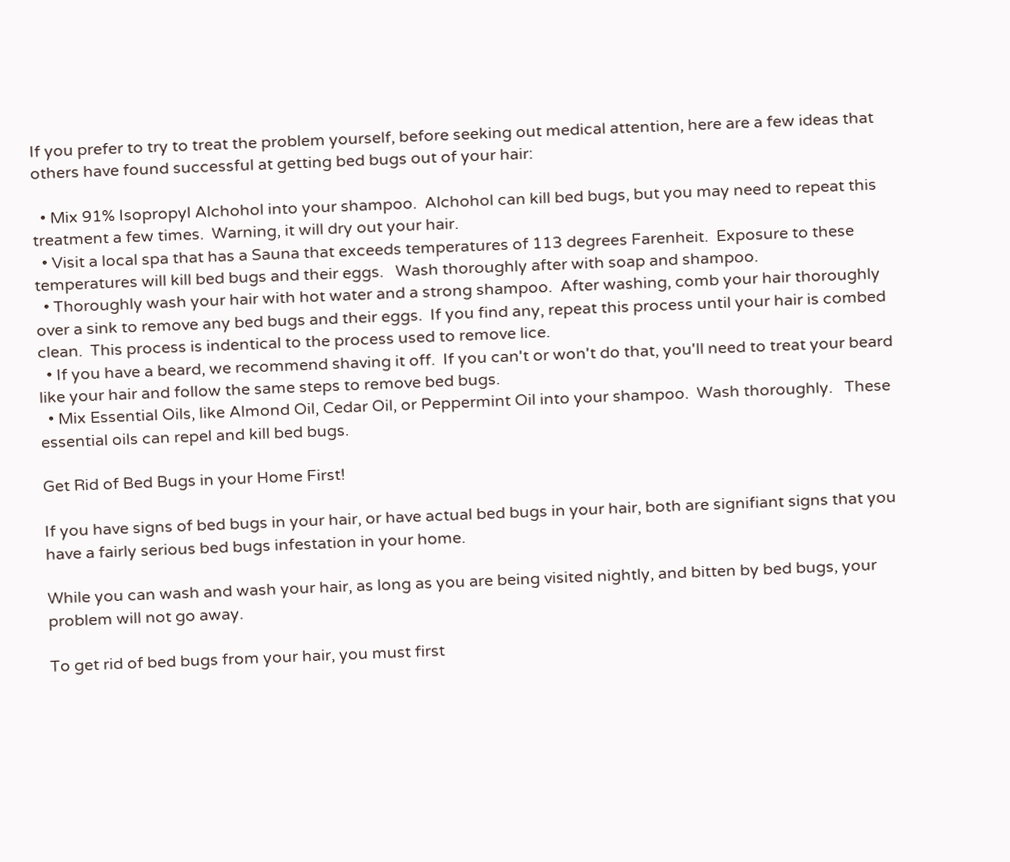If you prefer to try to treat the problem yourself, before seeking out medical attention, here are a few ideas that others have found successful at getting bed bugs out of your hair:

  • Mix 91% Isopropyl Alchohol into your shampoo.  Alchohol can kill bed bugs, but you may need to repeat this treatment a few times.  Warning, it will dry out your hair.
  • Visit a local spa that has a Sauna that exceeds temperatures of 113 degrees Farenheit.  Exposure to these temperatures will kill bed bugs and their eggs.   Wash thoroughly after with soap and shampoo.
  • Thoroughly wash your hair with hot water and a strong shampoo.  After washing, comb your hair thoroughly over a sink to remove any bed bugs and their eggs.  If you find any, repeat this process until your hair is combed clean.  This process is indentical to the process used to remove lice.
  • If you have a beard, we recommend shaving it off.  If you can't or won't do that, you'll need to treat your beard like your hair and follow the same steps to remove bed bugs.
  • Mix Essential Oils, like Almond Oil, Cedar Oil, or Peppermint Oil into your shampoo.  Wash thoroughly.   These essential oils can repel and kill bed bugs.

Get Rid of Bed Bugs in your Home First!

If you have signs of bed bugs in your hair, or have actual bed bugs in your hair, both are signifiant signs that you have a fairly serious bed bugs infestation in your home.

While you can wash and wash your hair, as long as you are being visited nightly, and bitten by bed bugs, your problem will not go away.

To get rid of bed bugs from your hair, you must first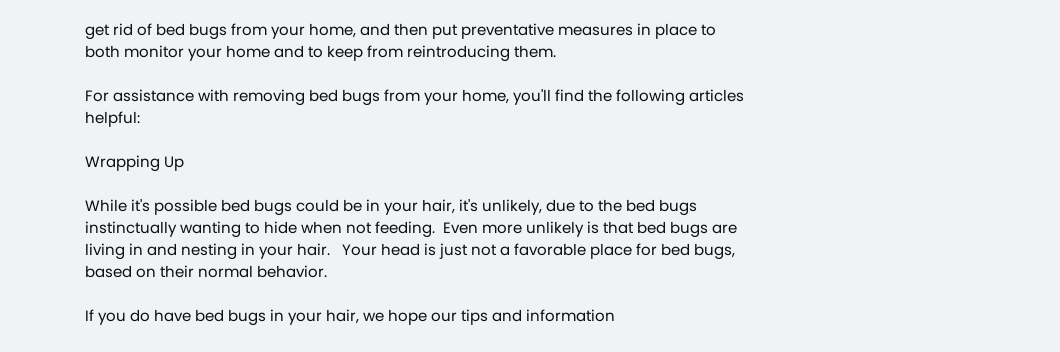get rid of bed bugs from your home, and then put preventative measures in place to both monitor your home and to keep from reintroducing them.

For assistance with removing bed bugs from your home, you'll find the following articles helpful:

Wrapping Up

While it's possible bed bugs could be in your hair, it's unlikely, due to the bed bugs instinctually wanting to hide when not feeding.  Even more unlikely is that bed bugs are living in and nesting in your hair.   Your head is just not a favorable place for bed bugs, based on their normal behavior.

If you do have bed bugs in your hair, we hope our tips and information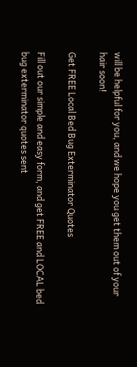will be helpful for you, and we hope you get them out of your hair soon!

Get FREE Local Bed Bug Exterminator Quotes

Fill out our simple and easy form, and get FREE and LOCAL bed bug exterminator quotes sent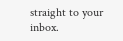straight to your inbox.